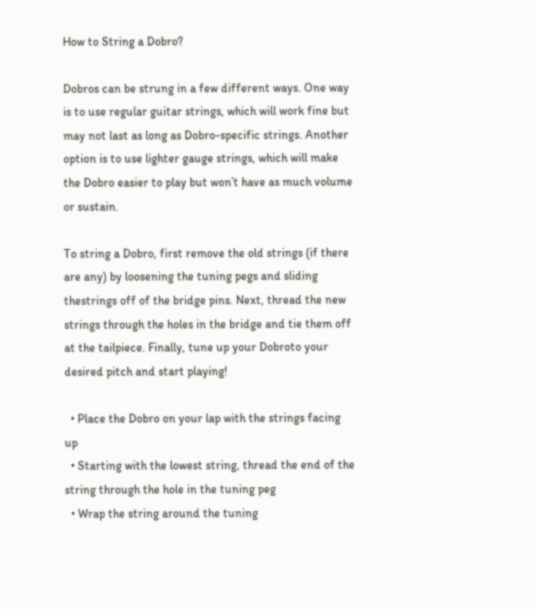How to String a Dobro?

Dobros can be strung in a few different ways. One way is to use regular guitar strings, which will work fine but may not last as long as Dobro-specific strings. Another option is to use lighter gauge strings, which will make the Dobro easier to play but won’t have as much volume or sustain.

To string a Dobro, first remove the old strings (if there are any) by loosening the tuning pegs and sliding thestrings off of the bridge pins. Next, thread the new strings through the holes in the bridge and tie them off at the tailpiece. Finally, tune up your Dobroto your desired pitch and start playing!

  • Place the Dobro on your lap with the strings facing up
  • Starting with the lowest string, thread the end of the string through the hole in the tuning peg
  • Wrap the string around the tuning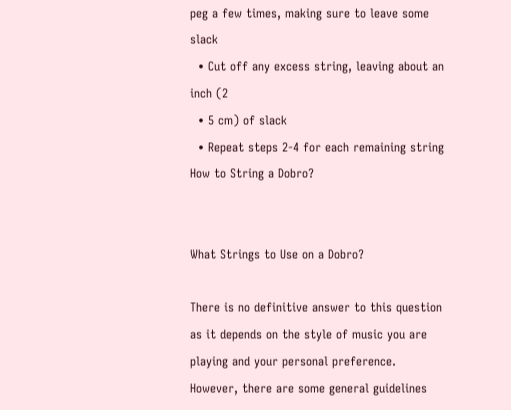peg a few times, making sure to leave some slack
  • Cut off any excess string, leaving about an inch (2
  • 5 cm) of slack
  • Repeat steps 2-4 for each remaining string
How to String a Dobro?


What Strings to Use on a Dobro?

There is no definitive answer to this question as it depends on the style of music you are playing and your personal preference. However, there are some general guidelines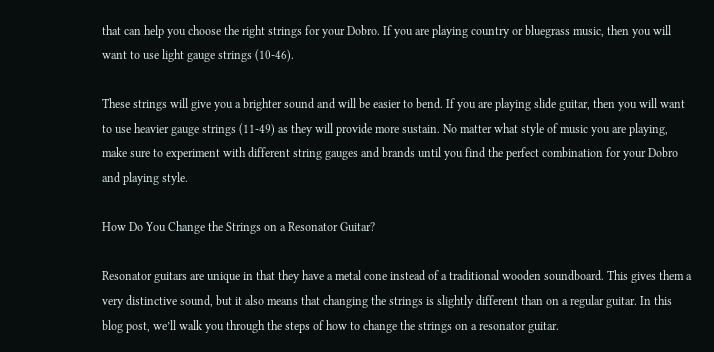that can help you choose the right strings for your Dobro. If you are playing country or bluegrass music, then you will want to use light gauge strings (10-46).

These strings will give you a brighter sound and will be easier to bend. If you are playing slide guitar, then you will want to use heavier gauge strings (11-49) as they will provide more sustain. No matter what style of music you are playing, make sure to experiment with different string gauges and brands until you find the perfect combination for your Dobro and playing style.

How Do You Change the Strings on a Resonator Guitar?

Resonator guitars are unique in that they have a metal cone instead of a traditional wooden soundboard. This gives them a very distinctive sound, but it also means that changing the strings is slightly different than on a regular guitar. In this blog post, we’ll walk you through the steps of how to change the strings on a resonator guitar.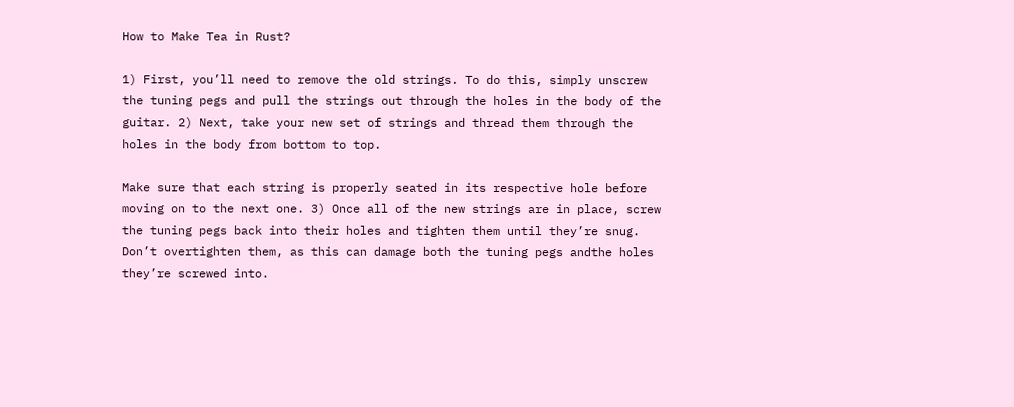How to Make Tea in Rust?

1) First, you’ll need to remove the old strings. To do this, simply unscrew the tuning pegs and pull the strings out through the holes in the body of the guitar. 2) Next, take your new set of strings and thread them through the holes in the body from bottom to top.

Make sure that each string is properly seated in its respective hole before moving on to the next one. 3) Once all of the new strings are in place, screw the tuning pegs back into their holes and tighten them until they’re snug. Don’t overtighten them, as this can damage both the tuning pegs andthe holes they’re screwed into.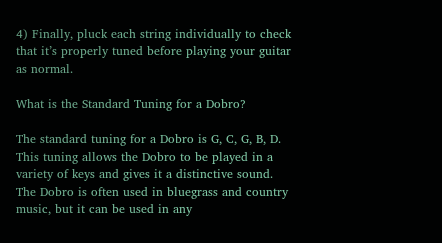4) Finally, pluck each string individually to check that it’s properly tuned before playing your guitar as normal.

What is the Standard Tuning for a Dobro?

The standard tuning for a Dobro is G, C, G, B, D. This tuning allows the Dobro to be played in a variety of keys and gives it a distinctive sound. The Dobro is often used in bluegrass and country music, but it can be used in any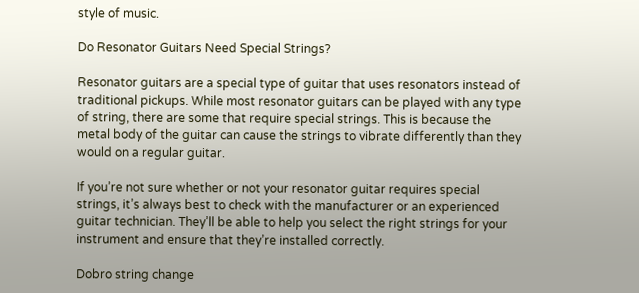style of music.

Do Resonator Guitars Need Special Strings?

Resonator guitars are a special type of guitar that uses resonators instead of traditional pickups. While most resonator guitars can be played with any type of string, there are some that require special strings. This is because the metal body of the guitar can cause the strings to vibrate differently than they would on a regular guitar.

If you’re not sure whether or not your resonator guitar requires special strings, it’s always best to check with the manufacturer or an experienced guitar technician. They’ll be able to help you select the right strings for your instrument and ensure that they’re installed correctly.

Dobro string change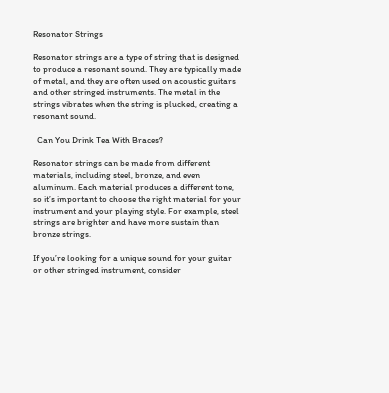Resonator Strings

Resonator strings are a type of string that is designed to produce a resonant sound. They are typically made of metal, and they are often used on acoustic guitars and other stringed instruments. The metal in the strings vibrates when the string is plucked, creating a resonant sound.

  Can You Drink Tea With Braces?

Resonator strings can be made from different materials, including steel, bronze, and even aluminum. Each material produces a different tone, so it’s important to choose the right material for your instrument and your playing style. For example, steel strings are brighter and have more sustain than bronze strings.

If you’re looking for a unique sound for your guitar or other stringed instrument, consider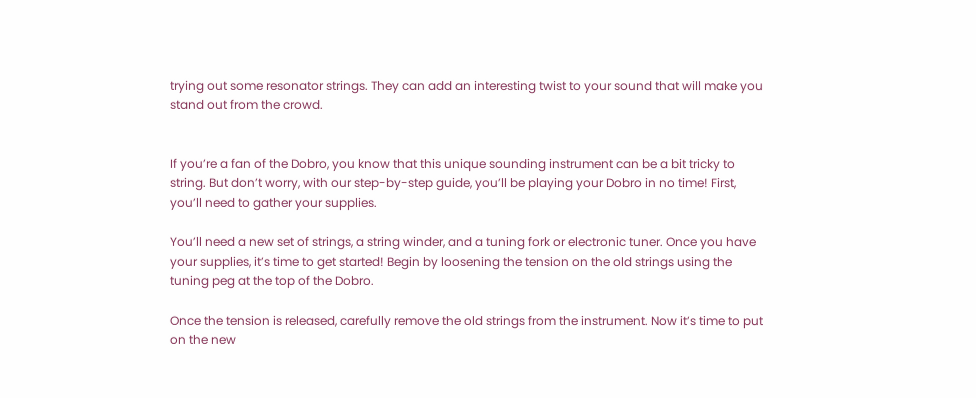trying out some resonator strings. They can add an interesting twist to your sound that will make you stand out from the crowd.


If you’re a fan of the Dobro, you know that this unique sounding instrument can be a bit tricky to string. But don’t worry, with our step-by-step guide, you’ll be playing your Dobro in no time! First, you’ll need to gather your supplies.

You’ll need a new set of strings, a string winder, and a tuning fork or electronic tuner. Once you have your supplies, it’s time to get started! Begin by loosening the tension on the old strings using the tuning peg at the top of the Dobro.

Once the tension is released, carefully remove the old strings from the instrument. Now it’s time to put on the new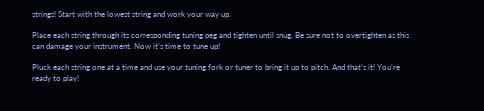strings! Start with the lowest string and work your way up.

Place each string through its corresponding tuning peg and tighten until snug. Be sure not to overtighten as this can damage your instrument. Now it’s time to tune up!

Pluck each string one at a time and use your tuning fork or tuner to bring it up to pitch. And that’s it! You’re ready to play!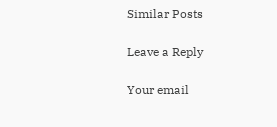Similar Posts

Leave a Reply

Your email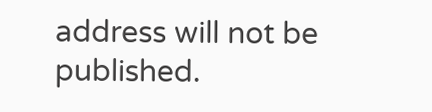address will not be published.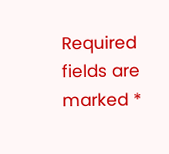Required fields are marked *